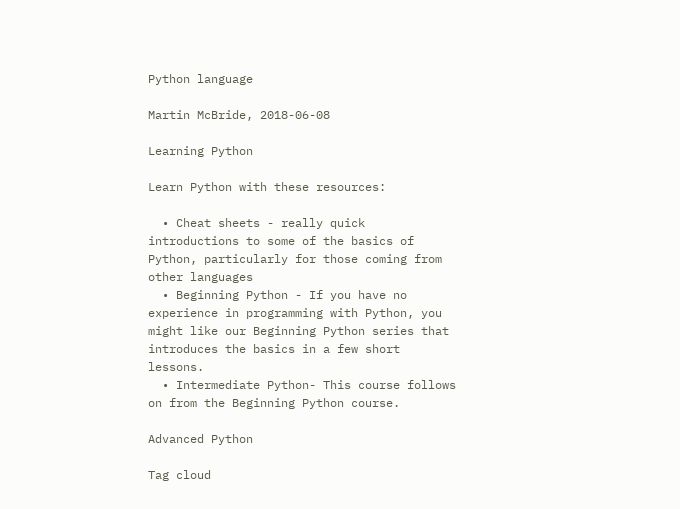Python language

Martin McBride, 2018-06-08

Learning Python

Learn Python with these resources:

  • Cheat sheets - really quick introductions to some of the basics of Python, particularly for those coming from other languages
  • Beginning Python - If you have no experience in programming with Python, you might like our Beginning Python series that introduces the basics in a few short lessons.
  • Intermediate Python- This course follows on from the Beginning Python course.

Advanced Python

Tag cloud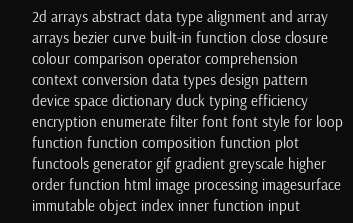2d arrays abstract data type alignment and array arrays bezier curve built-in function close closure colour comparison operator comprehension context conversion data types design pattern device space dictionary duck typing efficiency encryption enumerate filter font font style for loop function function composition function plot functools generator gif gradient greyscale higher order function html image processing imagesurface immutable object index inner function input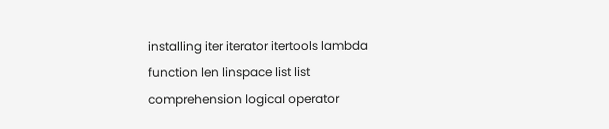installing iter iterator itertools lambda function len linspace list list comprehension logical operator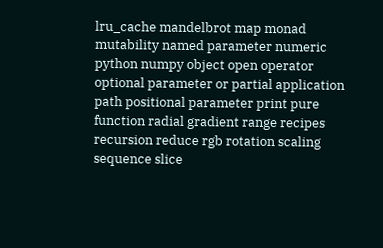lru_cache mandelbrot map monad mutability named parameter numeric python numpy object open operator optional parameter or partial application path positional parameter print pure function radial gradient range recipes recursion reduce rgb rotation scaling sequence slice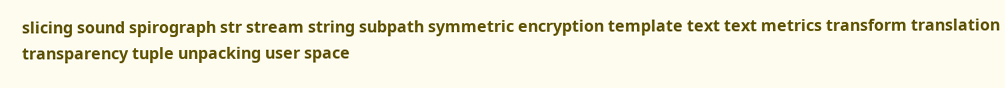slicing sound spirograph str stream string subpath symmetric encryption template text text metrics transform translation transparency tuple unpacking user space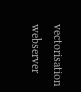vectorisation webserver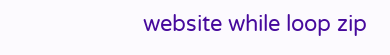website while loop zip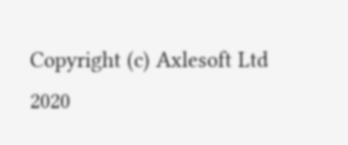Copyright (c) Axlesoft Ltd 2020